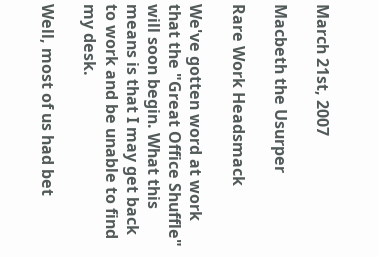March 21st, 2007

Macbeth the Usurper

Rare Work Headsmack

We've gotten word at work that the "Great Office Shuffle" will soon begin. What this means is that I may get back to work and be unable to find my desk.

Well, most of us had bet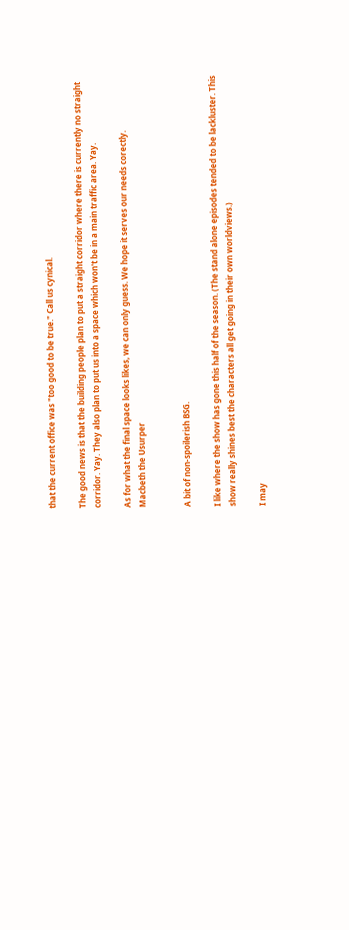that the current office was "too good to be true." Call us cynical.

The good news is that the building people plan to put a straight corridor where there is currently no straight corridor. Yay. They also plan to put us into a space which won't be in a main traffic area. Yay.

As for what the final space looks likes, we can only guess. We hope it serves our needs corectly.
Macbeth the Usurper


A bit of non-spoilerish BSG.

I like where the show has gone this half of the season. (The stand alone episodes tended to be lackluster. This show really shines best the characters all get going in their own worldviews.)

I may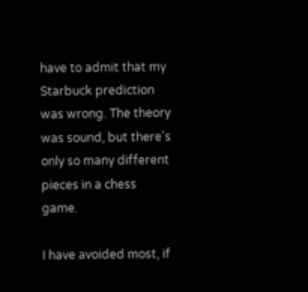have to admit that my Starbuck prediction was wrong. The theory was sound, but there's only so many different pieces in a chess game.

I have avoided most, if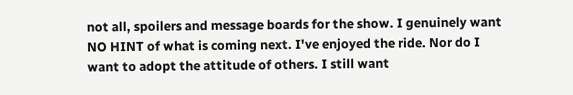not all, spoilers and message boards for the show. I genuinely want NO HINT of what is coming next. I've enjoyed the ride. Nor do I want to adopt the attitude of others. I still want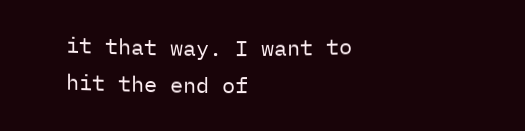it that way. I want to hit the end of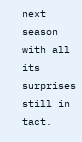next season with all its surprises still in tact.